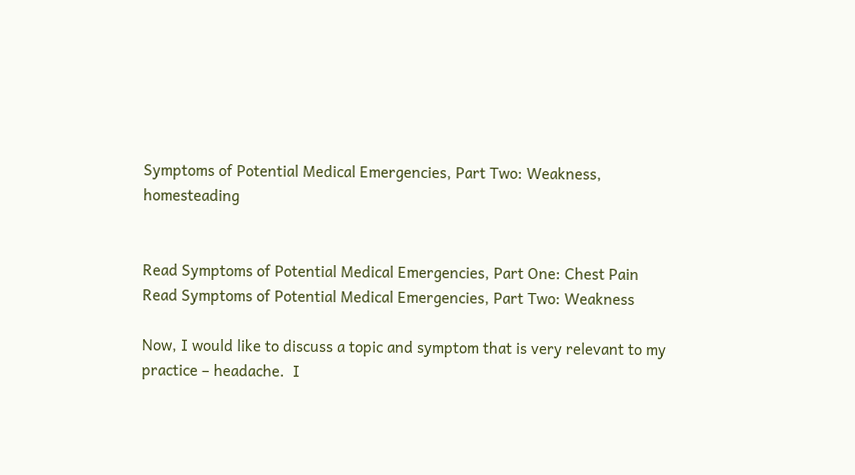Symptoms of Potential Medical Emergencies, Part Two: Weakness, homesteading


Read Symptoms of Potential Medical Emergencies, Part One: Chest Pain
Read Symptoms of Potential Medical Emergencies, Part Two: Weakness

Now, I would like to discuss a topic and symptom that is very relevant to my practice – headache.  I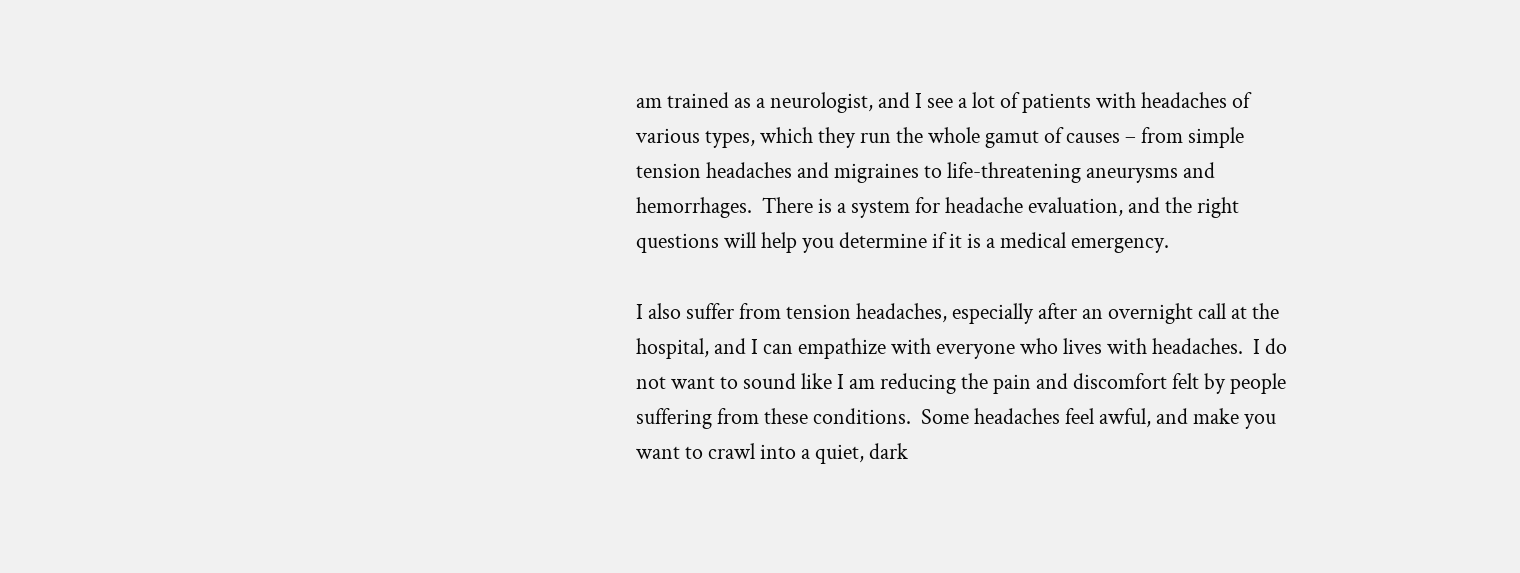am trained as a neurologist, and I see a lot of patients with headaches of various types, which they run the whole gamut of causes – from simple tension headaches and migraines to life-threatening aneurysms and hemorrhages.  There is a system for headache evaluation, and the right questions will help you determine if it is a medical emergency.

I also suffer from tension headaches, especially after an overnight call at the hospital, and I can empathize with everyone who lives with headaches.  I do not want to sound like I am reducing the pain and discomfort felt by people suffering from these conditions.  Some headaches feel awful, and make you want to crawl into a quiet, dark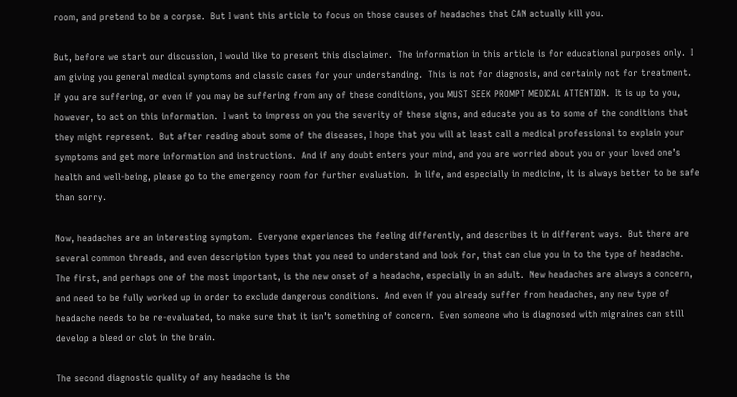room, and pretend to be a corpse.  But I want this article to focus on those causes of headaches that CAN actually kill you.

But, before we start our discussion, I would like to present this disclaimer.  The information in this article is for educational purposes only.  I am giving you general medical symptoms and classic cases for your understanding.  This is not for diagnosis, and certainly not for treatment.  If you are suffering, or even if you may be suffering from any of these conditions, you MUST SEEK PROMPT MEDICAL ATTENTION.  It is up to you, however, to act on this information.  I want to impress on you the severity of these signs, and educate you as to some of the conditions that they might represent.  But after reading about some of the diseases, I hope that you will at least call a medical professional to explain your symptoms and get more information and instructions.  And if any doubt enters your mind, and you are worried about you or your loved one’s health and well-being, please go to the emergency room for further evaluation.  In life, and especially in medicine, it is always better to be safe than sorry.

Now, headaches are an interesting symptom.  Everyone experiences the feeling differently, and describes it in different ways.  But there are several common threads, and even description types that you need to understand and look for, that can clue you in to the type of headache.  The first, and perhaps one of the most important, is the new onset of a headache, especially in an adult.  New headaches are always a concern, and need to be fully worked up in order to exclude dangerous conditions.  And even if you already suffer from headaches, any new type of headache needs to be re-evaluated, to make sure that it isn’t something of concern.  Even someone who is diagnosed with migraines can still develop a bleed or clot in the brain.

The second diagnostic quality of any headache is the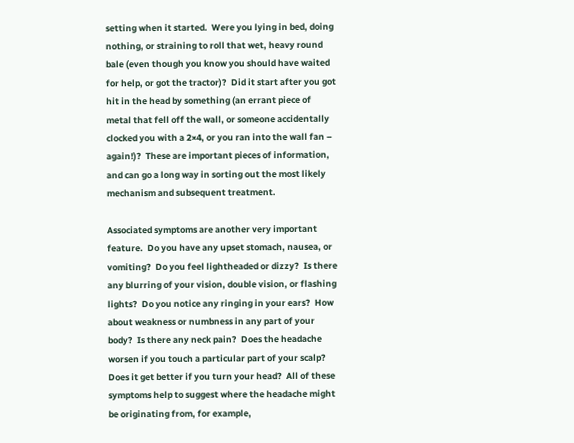setting when it started.  Were you lying in bed, doing nothing, or straining to roll that wet, heavy round bale (even though you know you should have waited for help, or got the tractor)?  Did it start after you got hit in the head by something (an errant piece of metal that fell off the wall, or someone accidentally clocked you with a 2×4, or you ran into the wall fan – again!)?  These are important pieces of information, and can go a long way in sorting out the most likely mechanism and subsequent treatment.

Associated symptoms are another very important feature.  Do you have any upset stomach, nausea, or vomiting?  Do you feel lightheaded or dizzy?  Is there any blurring of your vision, double vision, or flashing lights?  Do you notice any ringing in your ears?  How about weakness or numbness in any part of your body?  Is there any neck pain?  Does the headache worsen if you touch a particular part of your scalp?  Does it get better if you turn your head?  All of these symptoms help to suggest where the headache might be originating from, for example,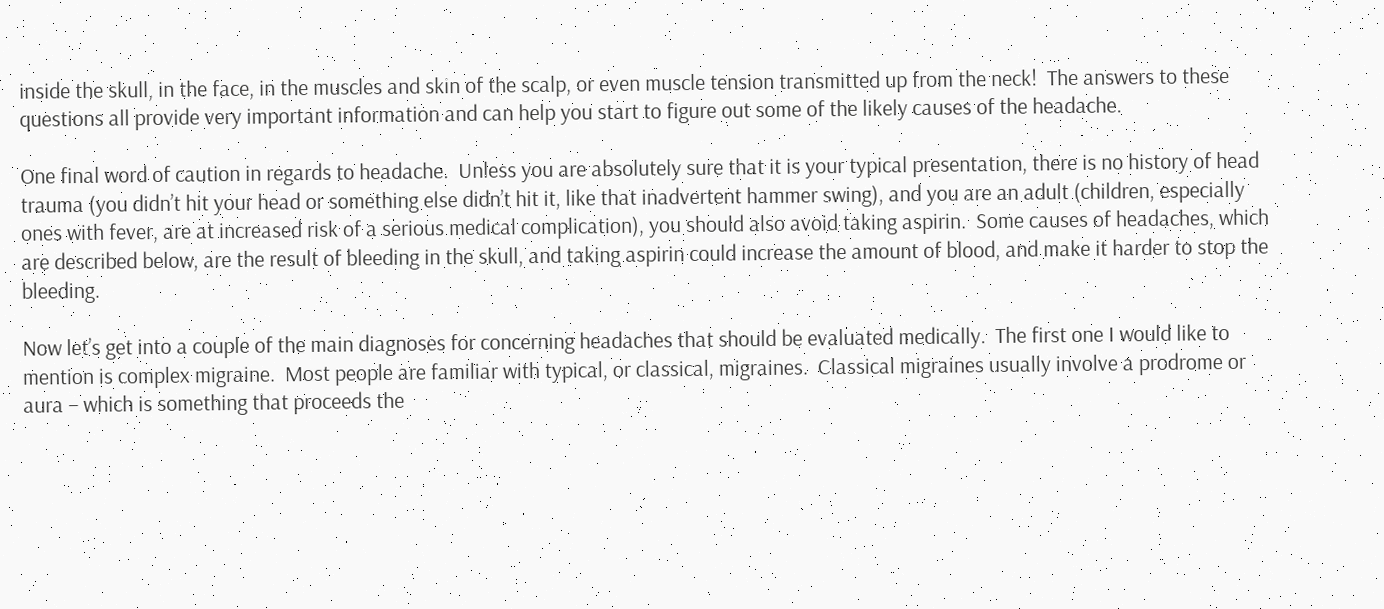inside the skull, in the face, in the muscles and skin of the scalp, or even muscle tension transmitted up from the neck!  The answers to these questions all provide very important information and can help you start to figure out some of the likely causes of the headache.

One final word of caution in regards to headache.  Unless you are absolutely sure that it is your typical presentation, there is no history of head trauma (you didn’t hit your head or something else didn’t hit it, like that inadvertent hammer swing), and you are an adult (children, especially ones with fever, are at increased risk of a serious medical complication), you should also avoid taking aspirin.  Some causes of headaches, which are described below, are the result of bleeding in the skull, and taking aspirin could increase the amount of blood, and make it harder to stop the bleeding.

Now let’s get into a couple of the main diagnoses for concerning headaches that should be evaluated medically.  The first one I would like to mention is complex migraine.  Most people are familiar with typical, or classical, migraines.  Classical migraines usually involve a prodrome or aura – which is something that proceeds the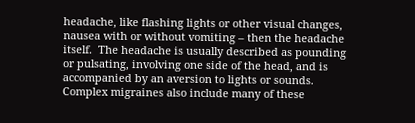headache, like flashing lights or other visual changes, nausea with or without vomiting – then the headache itself.  The headache is usually described as pounding or pulsating, involving one side of the head, and is accompanied by an aversion to lights or sounds.  Complex migraines also include many of these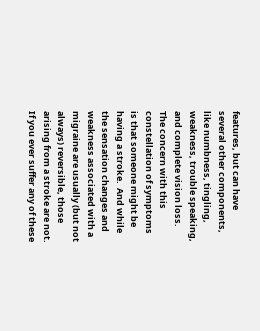features, but can have several other components, like numbness, tingling, weakness, trouble speaking, and complete vision loss.  The concern with this constellation of symptoms is that someone might be having a stroke.  And while the sensation changes and weakness associated with a migraine are usually (but not always) reversible, those arising from a stroke are not.  If you ever suffer any of these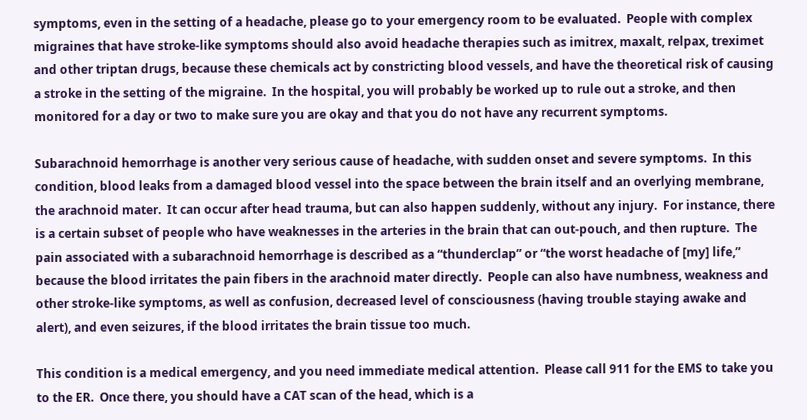symptoms, even in the setting of a headache, please go to your emergency room to be evaluated.  People with complex migraines that have stroke-like symptoms should also avoid headache therapies such as imitrex, maxalt, relpax, treximet and other triptan drugs, because these chemicals act by constricting blood vessels, and have the theoretical risk of causing a stroke in the setting of the migraine.  In the hospital, you will probably be worked up to rule out a stroke, and then monitored for a day or two to make sure you are okay and that you do not have any recurrent symptoms.

Subarachnoid hemorrhage is another very serious cause of headache, with sudden onset and severe symptoms.  In this condition, blood leaks from a damaged blood vessel into the space between the brain itself and an overlying membrane, the arachnoid mater.  It can occur after head trauma, but can also happen suddenly, without any injury.  For instance, there is a certain subset of people who have weaknesses in the arteries in the brain that can out-pouch, and then rupture.  The pain associated with a subarachnoid hemorrhage is described as a “thunderclap” or “the worst headache of [my] life,” because the blood irritates the pain fibers in the arachnoid mater directly.  People can also have numbness, weakness and other stroke-like symptoms, as well as confusion, decreased level of consciousness (having trouble staying awake and alert), and even seizures, if the blood irritates the brain tissue too much.

This condition is a medical emergency, and you need immediate medical attention.  Please call 911 for the EMS to take you to the ER.  Once there, you should have a CAT scan of the head, which is a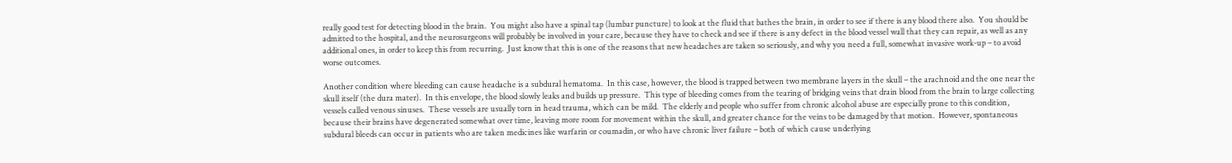really good test for detecting blood in the brain.  You might also have a spinal tap (lumbar puncture) to look at the fluid that bathes the brain, in order to see if there is any blood there also.  You should be admitted to the hospital, and the neurosurgeons will probably be involved in your care, because they have to check and see if there is any defect in the blood vessel wall that they can repair, as well as any additional ones, in order to keep this from recurring.  Just know that this is one of the reasons that new headaches are taken so seriously, and why you need a full, somewhat invasive work-up – to avoid worse outcomes.

Another condition where bleeding can cause headache is a subdural hematoma.  In this case, however, the blood is trapped between two membrane layers in the skull – the arachnoid and the one near the skull itself (the dura mater).  In this envelope, the blood slowly leaks and builds up pressure.  This type of bleeding comes from the tearing of bridging veins that drain blood from the brain to large collecting vessels called venous sinuses.  These vessels are usually torn in head trauma, which can be mild.  The elderly and people who suffer from chronic alcohol abuse are especially prone to this condition, because their brains have degenerated somewhat over time, leaving more room for movement within the skull, and greater chance for the veins to be damaged by that motion.  However, spontaneous subdural bleeds can occur in patients who are taken medicines like warfarin or coumadin, or who have chronic liver failure – both of which cause underlying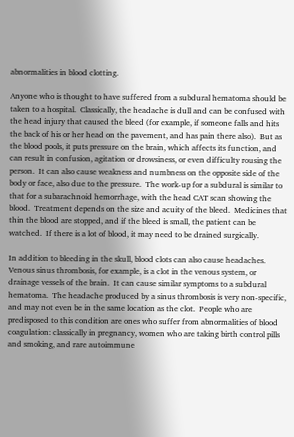abnormalities in blood clotting.

Anyone who is thought to have suffered from a subdural hematoma should be taken to a hospital.  Classically, the headache is dull and can be confused with the head injury that caused the bleed (for example, if someone falls and hits the back of his or her head on the pavement, and has pain there also).  But as the blood pools, it puts pressure on the brain, which affects its function, and can result in confusion, agitation or drowsiness, or even difficulty rousing the person.  It can also cause weakness and numbness on the opposite side of the body or face, also due to the pressure.  The work-up for a subdural is similar to that for a subarachnoid hemorrhage, with the head CAT scan showing the blood.  Treatment depends on the size and acuity of the bleed.  Medicines that thin the blood are stopped, and if the bleed is small, the patient can be watched.  If there is a lot of blood, it may need to be drained surgically.

In addition to bleeding in the skull, blood clots can also cause headaches.  Venous sinus thrombosis, for example, is a clot in the venous system, or drainage vessels of the brain.  It can cause similar symptoms to a subdural hematoma.  The headache produced by a sinus thrombosis is very non-specific, and may not even be in the same location as the clot.  People who are predisposed to this condition are ones who suffer from abnormalities of blood coagulation: classically in pregnancy, women who are taking birth control pills and smoking, and rare autoimmune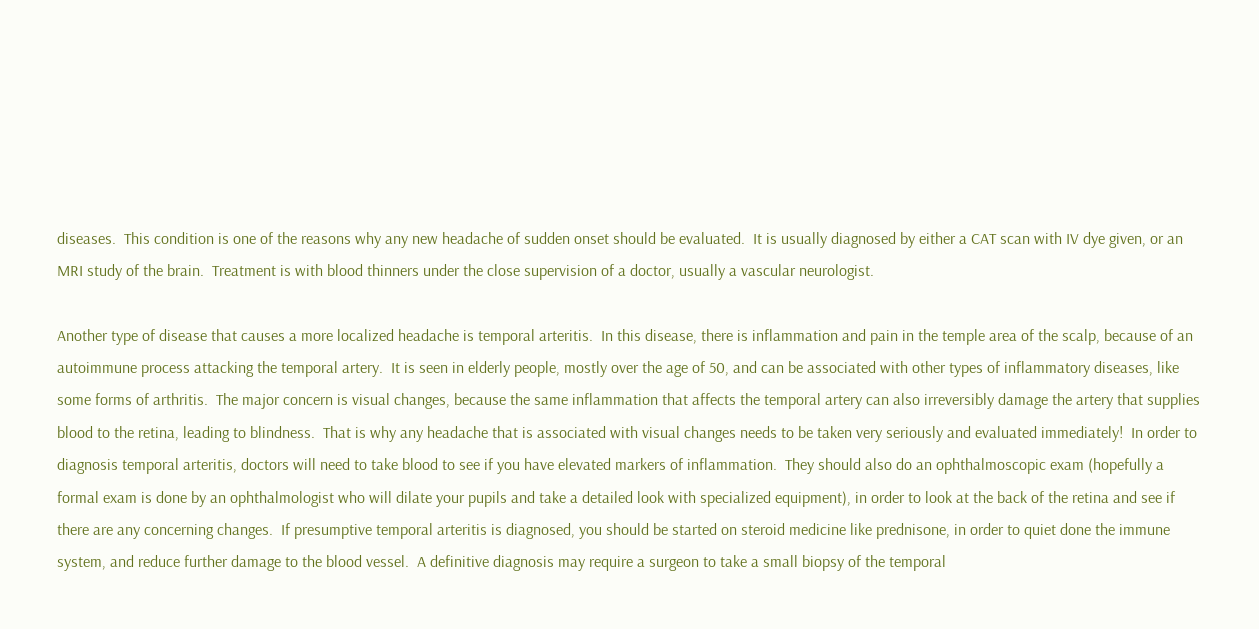diseases.  This condition is one of the reasons why any new headache of sudden onset should be evaluated.  It is usually diagnosed by either a CAT scan with IV dye given, or an MRI study of the brain.  Treatment is with blood thinners under the close supervision of a doctor, usually a vascular neurologist.

Another type of disease that causes a more localized headache is temporal arteritis.  In this disease, there is inflammation and pain in the temple area of the scalp, because of an autoimmune process attacking the temporal artery.  It is seen in elderly people, mostly over the age of 50, and can be associated with other types of inflammatory diseases, like some forms of arthritis.  The major concern is visual changes, because the same inflammation that affects the temporal artery can also irreversibly damage the artery that supplies blood to the retina, leading to blindness.  That is why any headache that is associated with visual changes needs to be taken very seriously and evaluated immediately!  In order to diagnosis temporal arteritis, doctors will need to take blood to see if you have elevated markers of inflammation.  They should also do an ophthalmoscopic exam (hopefully a formal exam is done by an ophthalmologist who will dilate your pupils and take a detailed look with specialized equipment), in order to look at the back of the retina and see if there are any concerning changes.  If presumptive temporal arteritis is diagnosed, you should be started on steroid medicine like prednisone, in order to quiet done the immune system, and reduce further damage to the blood vessel.  A definitive diagnosis may require a surgeon to take a small biopsy of the temporal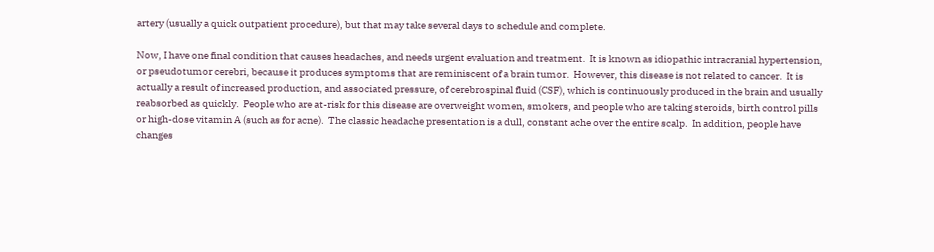artery (usually a quick outpatient procedure), but that may take several days to schedule and complete.

Now, I have one final condition that causes headaches, and needs urgent evaluation and treatment.  It is known as idiopathic intracranial hypertension, or pseudotumor cerebri, because it produces symptoms that are reminiscent of a brain tumor.  However, this disease is not related to cancer.  It is actually a result of increased production, and associated pressure, of cerebrospinal fluid (CSF), which is continuously produced in the brain and usually reabsorbed as quickly.  People who are at-risk for this disease are overweight women, smokers, and people who are taking steroids, birth control pills or high-dose vitamin A (such as for acne).  The classic headache presentation is a dull, constant ache over the entire scalp.  In addition, people have changes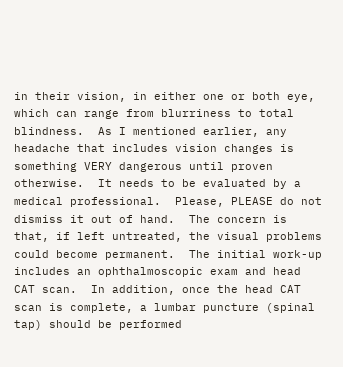in their vision, in either one or both eye, which can range from blurriness to total blindness.  As I mentioned earlier, any headache that includes vision changes is something VERY dangerous until proven otherwise.  It needs to be evaluated by a medical professional.  Please, PLEASE do not dismiss it out of hand.  The concern is that, if left untreated, the visual problems could become permanent.  The initial work-up includes an ophthalmoscopic exam and head CAT scan.  In addition, once the head CAT scan is complete, a lumbar puncture (spinal tap) should be performed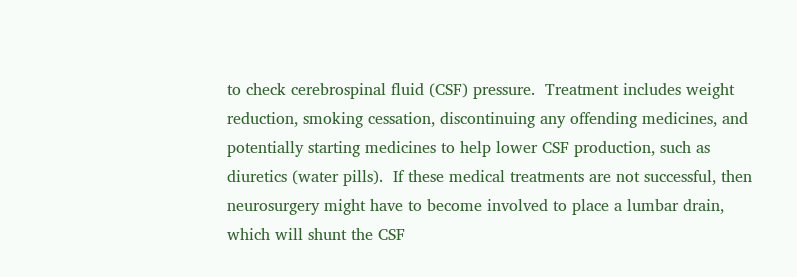to check cerebrospinal fluid (CSF) pressure.  Treatment includes weight reduction, smoking cessation, discontinuing any offending medicines, and potentially starting medicines to help lower CSF production, such as diuretics (water pills).  If these medical treatments are not successful, then neurosurgery might have to become involved to place a lumbar drain, which will shunt the CSF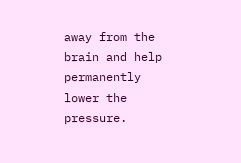away from the brain and help permanently lower the pressure.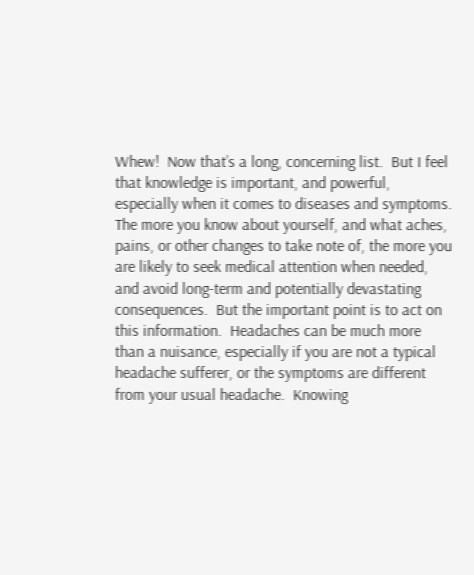Whew!  Now that’s a long, concerning list.  But I feel that knowledge is important, and powerful, especially when it comes to diseases and symptoms.  The more you know about yourself, and what aches, pains, or other changes to take note of, the more you are likely to seek medical attention when needed, and avoid long-term and potentially devastating consequences.  But the important point is to act on this information.  Headaches can be much more than a nuisance, especially if you are not a typical headache sufferer, or the symptoms are different from your usual headache.  Knowing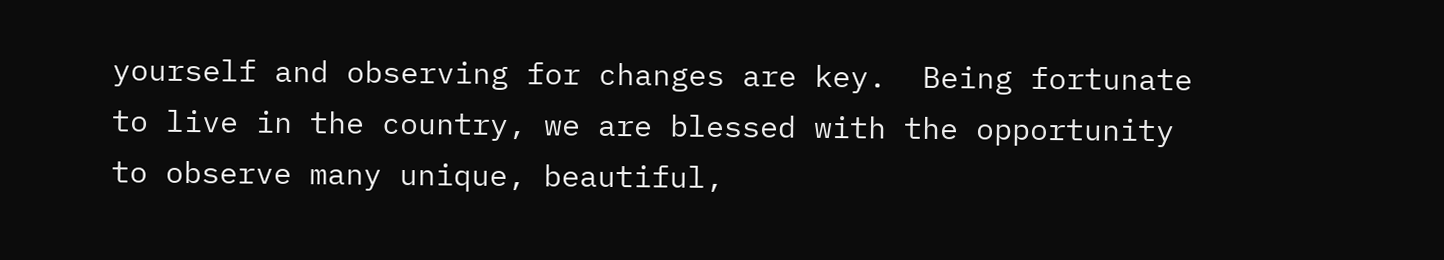yourself and observing for changes are key.  Being fortunate to live in the country, we are blessed with the opportunity to observe many unique, beautiful,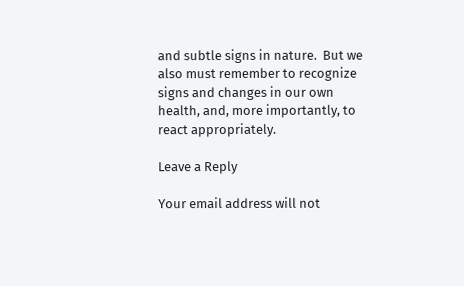and subtle signs in nature.  But we also must remember to recognize signs and changes in our own health, and, more importantly, to react appropriately.

Leave a Reply

Your email address will not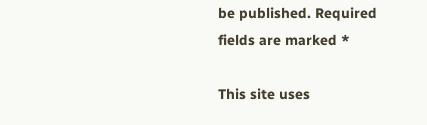be published. Required fields are marked *

This site uses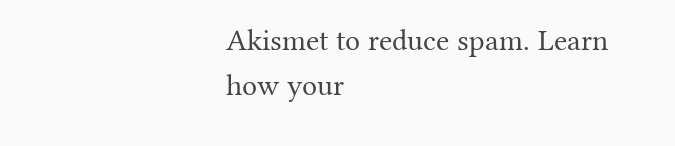Akismet to reduce spam. Learn how your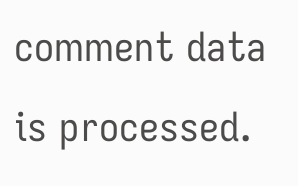comment data is processed.